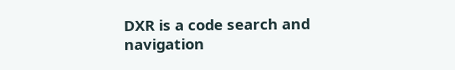DXR is a code search and navigation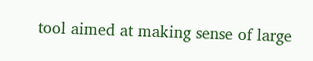tool aimed at making sense of large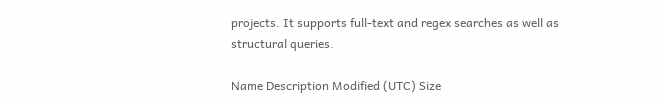projects. It supports full-text and regex searches as well as structural queries.

Name Description Modified (UTC) Size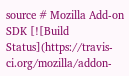source # Mozilla Add-on SDK [![Build Status](https://travis-ci.org/mozilla/addon-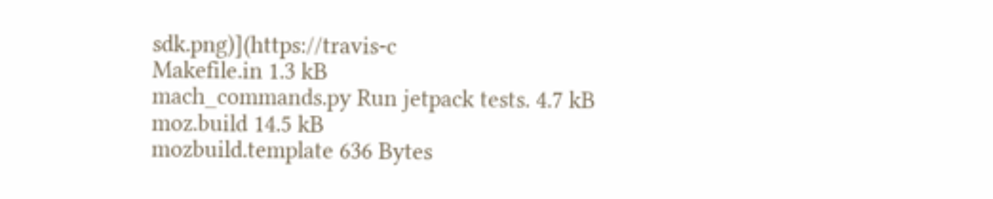sdk.png)](https://travis-c
Makefile.in 1.3 kB
mach_commands.py Run jetpack tests. 4.7 kB
moz.build 14.5 kB
mozbuild.template 636 Bytes